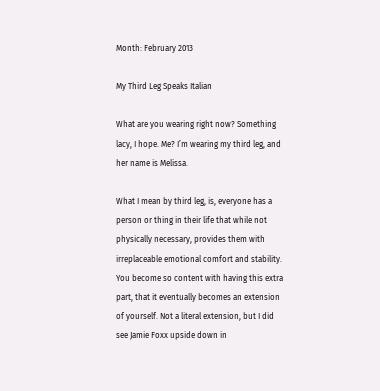Month: February 2013

My Third Leg Speaks Italian

What are you wearing right now? Something lacy, I hope. Me? I’m wearing my third leg, and her name is Melissa.

What I mean by third leg, is, everyone has a person or thing in their life that while not physically necessary, provides them with irreplaceable emotional comfort and stability. You become so content with having this extra part, that it eventually becomes an extension of yourself. Not a literal extension, but I did see Jamie Foxx upside down in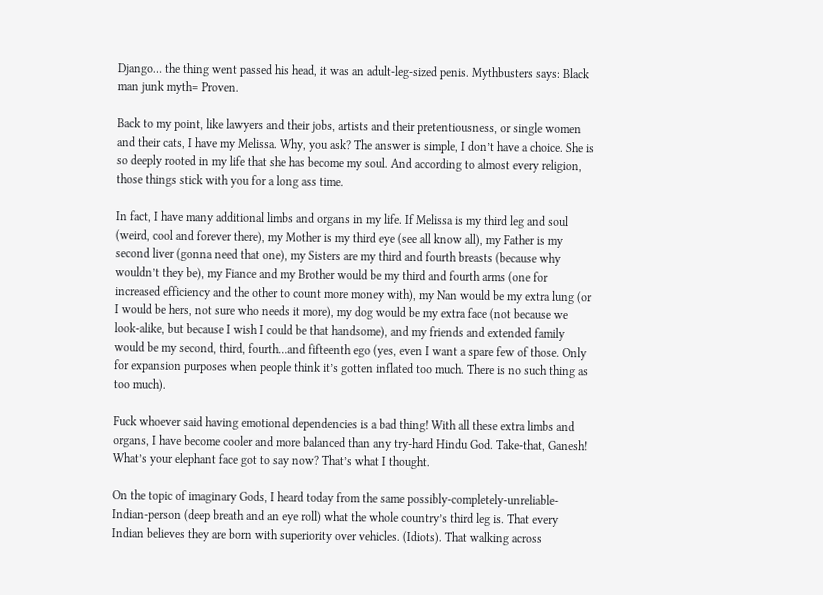Django… the thing went passed his head, it was an adult-leg-sized penis. Mythbusters says: Black man junk myth= Proven.

Back to my point, like lawyers and their jobs, artists and their pretentiousness, or single women and their cats, I have my Melissa. Why, you ask? The answer is simple, I don’t have a choice. She is so deeply rooted in my life that she has become my soul. And according to almost every religion, those things stick with you for a long ass time.

In fact, I have many additional limbs and organs in my life. If Melissa is my third leg and soul (weird, cool and forever there), my Mother is my third eye (see all know all), my Father is my second liver (gonna need that one), my Sisters are my third and fourth breasts (because why wouldn’t they be), my Fiance and my Brother would be my third and fourth arms (one for increased efficiency and the other to count more money with), my Nan would be my extra lung (or I would be hers, not sure who needs it more), my dog would be my extra face (not because we look-alike, but because I wish I could be that handsome), and my friends and extended family would be my second, third, fourth…and fifteenth ego (yes, even I want a spare few of those. Only for expansion purposes when people think it’s gotten inflated too much. There is no such thing as too much).

Fuck whoever said having emotional dependencies is a bad thing! With all these extra limbs and organs, I have become cooler and more balanced than any try-hard Hindu God. Take-that, Ganesh! What’s your elephant face got to say now? That’s what I thought.

On the topic of imaginary Gods, I heard today from the same possibly-completely-unreliable-Indian-person (deep breath and an eye roll) what the whole country’s third leg is. That every Indian believes they are born with superiority over vehicles. (Idiots). That walking across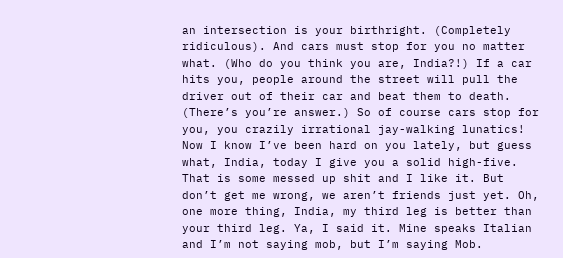an intersection is your birthright. (Completely ridiculous). And cars must stop for you no matter what. (Who do you think you are, India?!) If a car hits you, people around the street will pull the driver out of their car and beat them to death. (There’s you’re answer.) So of course cars stop for you, you crazily irrational jay-walking lunatics! Now I know I’ve been hard on you lately, but guess what, India, today I give you a solid high-five. That is some messed up shit and I like it. But don’t get me wrong, we aren’t friends just yet. Oh, one more thing, India, my third leg is better than your third leg. Ya, I said it. Mine speaks Italian and I’m not saying mob, but I’m saying Mob.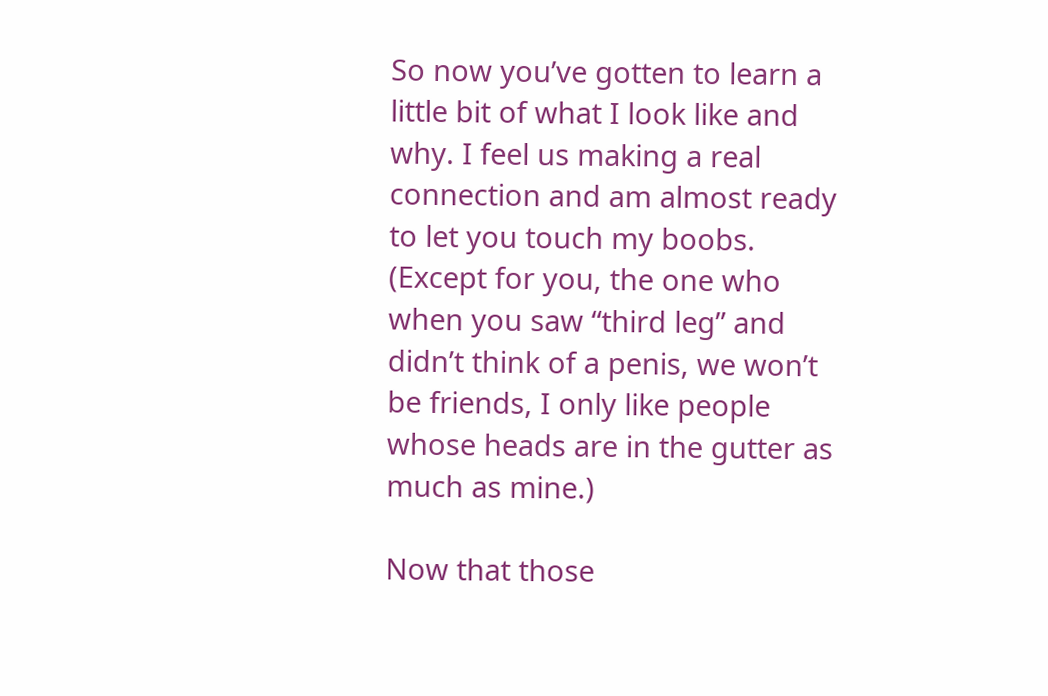So now you’ve gotten to learn a little bit of what I look like and why. I feel us making a real connection and am almost ready to let you touch my boobs. (Except for you, the one who when you saw “third leg” and didn’t think of a penis, we won’t be friends, I only like people whose heads are in the gutter as much as mine.)

Now that those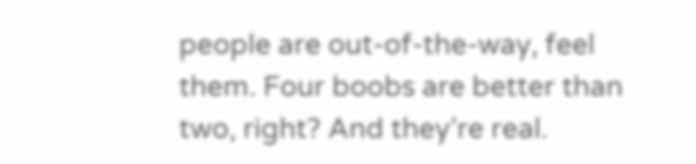people are out-of-the-way, feel them. Four boobs are better than two, right? And they’re real.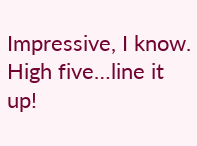Impressive, I know. High five…line it up!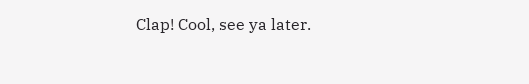Clap! Cool, see ya later.